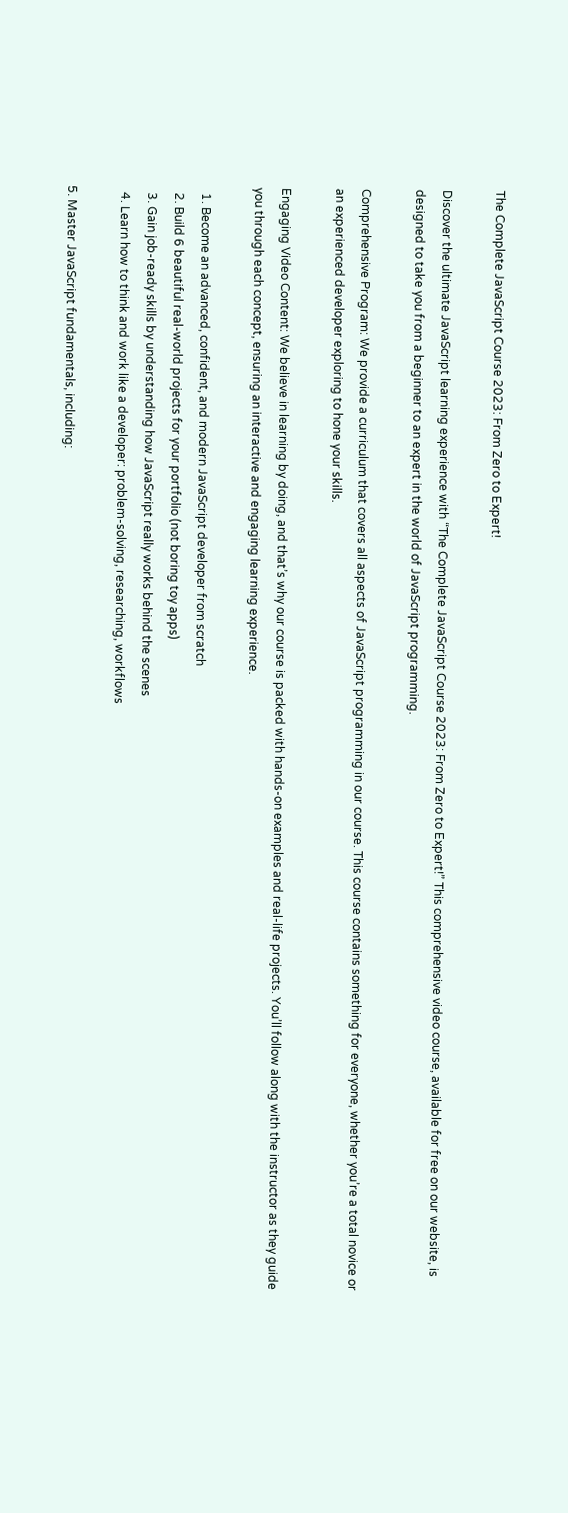The Complete JavaScript Course 2023: From Zero to Expert!

Discover the ultimate JavaScript learning experience with “The Complete JavaScript Course 2023: From Zero to Expert!” This comprehensive video course, available for free on our website, is designed to take you from a beginner to an expert in the world of JavaScript programming.

Comprehensive Program: We provide a curriculum that covers all aspects of JavaScript programming in our course. This course contains something for everyone, whether you’re a total novice or an experienced developer exploring to hone your skills.

Engaging Video Content: We believe in learning by doing, and that’s why our course is packed with hands-on examples and real-life projects. You’ll follow along with the instructor as they guide you through each concept, ensuring an interactive and engaging learning experience.

  1. Become an advanced, confident, and modern JavaScript developer from scratch
  2. Build 6 beautiful real-world projects for your portfolio (not boring toy apps)
  3. Gain job-ready skills by understanding how JavaScript really works behind the scenes
  4. Learn how to think and work like a developer: problem-solving, researching, workflows

5. Master JavaScript fundamentals, including: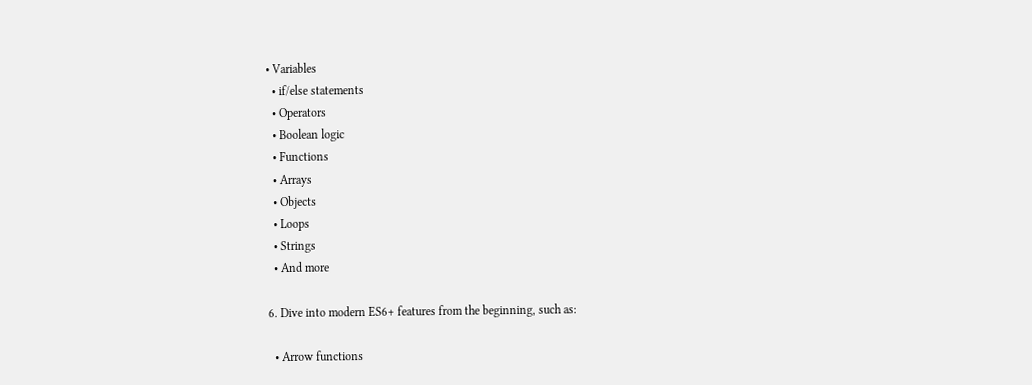• Variables
  • if/else statements
  • Operators
  • Boolean logic
  • Functions
  • Arrays
  • Objects
  • Loops
  • Strings
  • And more

6. Dive into modern ES6+ features from the beginning, such as:

  • Arrow functions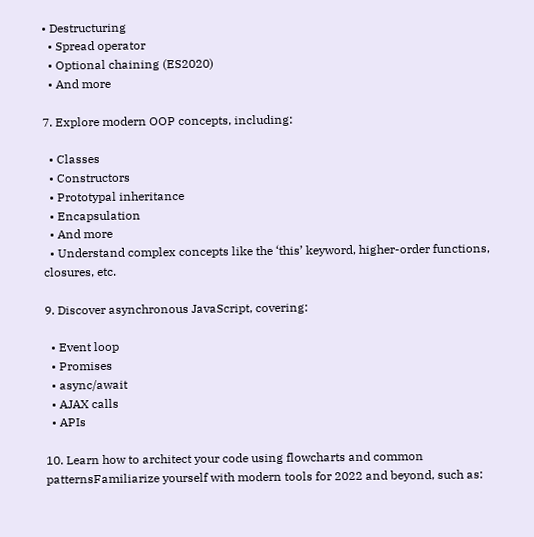• Destructuring
  • Spread operator
  • Optional chaining (ES2020)
  • And more

7. Explore modern OOP concepts, including:

  • Classes
  • Constructors
  • Prototypal inheritance
  • Encapsulation
  • And more
  • Understand complex concepts like the ‘this’ keyword, higher-order functions, closures, etc.

9. Discover asynchronous JavaScript, covering:

  • Event loop
  • Promises
  • async/await
  • AJAX calls
  • APIs

10. Learn how to architect your code using flowcharts and common patternsFamiliarize yourself with modern tools for 2022 and beyond, such as: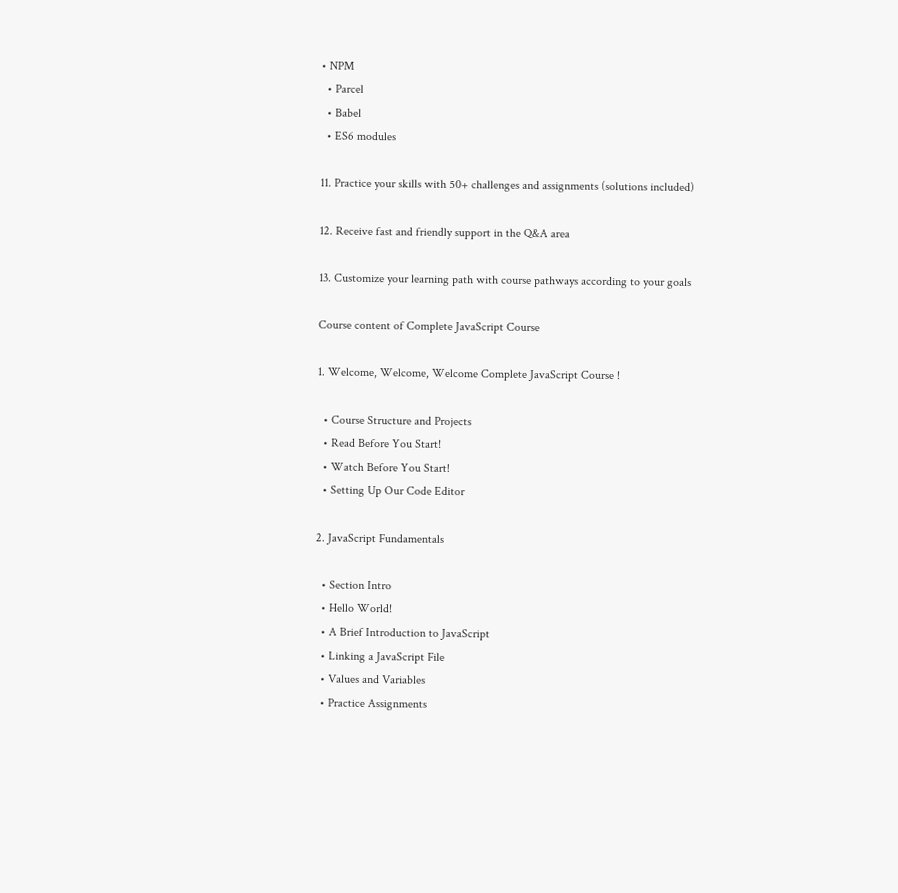• NPM
  • Parcel
  • Babel
  • ES6 modules

11. Practice your skills with 50+ challenges and assignments (solutions included)

12. Receive fast and friendly support in the Q&A area

13. Customize your learning path with course pathways according to your goals

Course content of Complete JavaScript Course

1. Welcome, Welcome, Welcome Complete JavaScript Course !

  • Course Structure and Projects
  • Read Before You Start!
  • Watch Before You Start!
  • Setting Up Our Code Editor

2. JavaScript Fundamentals

  • Section Intro
  • Hello World!
  • A Brief Introduction to JavaScript
  • Linking a JavaScript File
  • Values and Variables
  • Practice Assignments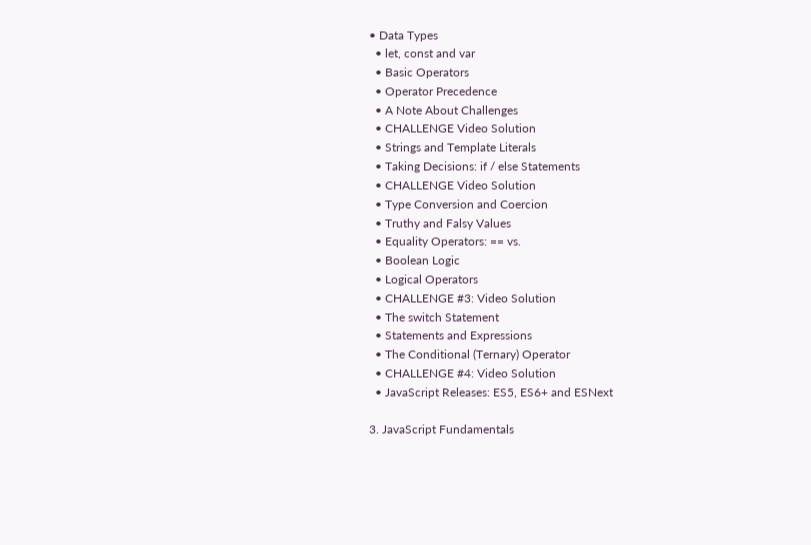• Data Types
  • let, const and var
  • Basic Operators
  • Operator Precedence
  • A Note About Challenges
  • CHALLENGE Video Solution
  • Strings and Template Literals
  • Taking Decisions: if / else Statements
  • CHALLENGE Video Solution
  • Type Conversion and Coercion
  • Truthy and Falsy Values
  • Equality Operators: == vs.
  • Boolean Logic
  • Logical Operators
  • CHALLENGE #3: Video Solution
  • The switch Statement
  • Statements and Expressions
  • The Conditional (Ternary) Operator
  • CHALLENGE #4: Video Solution
  • JavaScript Releases: ES5, ES6+ and ESNext

3. JavaScript Fundamentals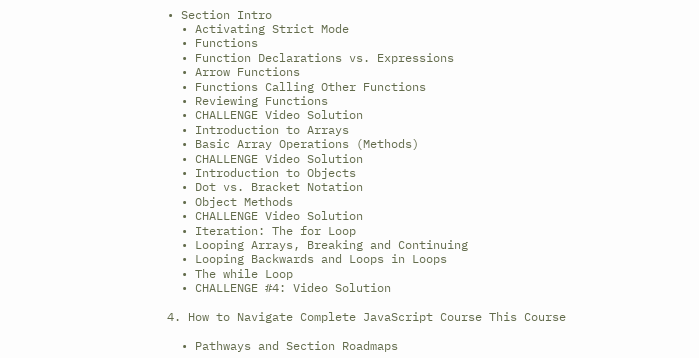• Section Intro
  • Activating Strict Mode
  • Functions
  • Function Declarations vs. Expressions
  • Arrow Functions
  • Functions Calling Other Functions
  • Reviewing Functions
  • CHALLENGE Video Solution
  • Introduction to Arrays
  • Basic Array Operations (Methods)
  • CHALLENGE Video Solution
  • Introduction to Objects
  • Dot vs. Bracket Notation
  • Object Methods
  • CHALLENGE Video Solution
  • Iteration: The for Loop
  • Looping Arrays, Breaking and Continuing
  • Looping Backwards and Loops in Loops
  • The while Loop
  • CHALLENGE #4: Video Solution

4. How to Navigate Complete JavaScript Course This Course

  • Pathways and Section Roadmaps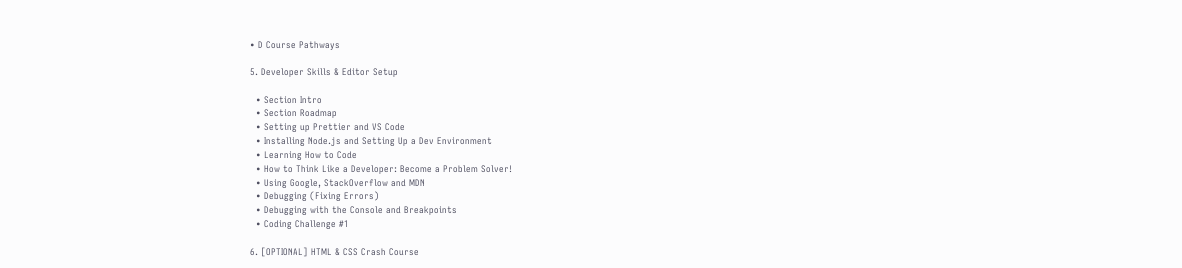• D Course Pathways

5. Developer Skills & Editor Setup

  • Section Intro
  • Section Roadmap
  • Setting up Prettier and VS Code
  • Installing Node.js and Setting Up a Dev Environment
  • Learning How to Code
  • How to Think Like a Developer: Become a Problem Solver!
  • Using Google, StackOverflow and MDN
  • Debugging (Fixing Errors)
  • Debugging with the Console and Breakpoints
  • Coding Challenge #1

6. [OPTIONAL] HTML & CSS Crash Course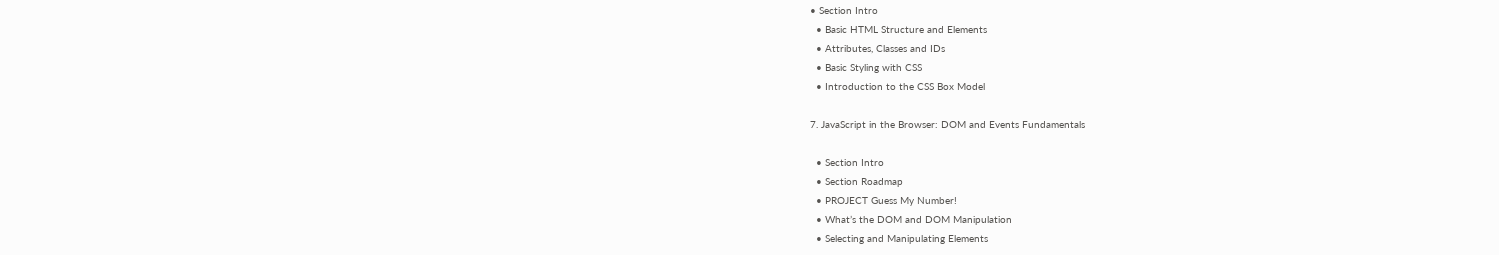• Section Intro
  • Basic HTML Structure and Elements
  • Attributes, Classes and IDs
  • Basic Styling with CSS
  • Introduction to the CSS Box Model

7. JavaScript in the Browser: DOM and Events Fundamentals

  • Section Intro
  • Section Roadmap
  • PROJECT Guess My Number!
  • What’s the DOM and DOM Manipulation
  • Selecting and Manipulating Elements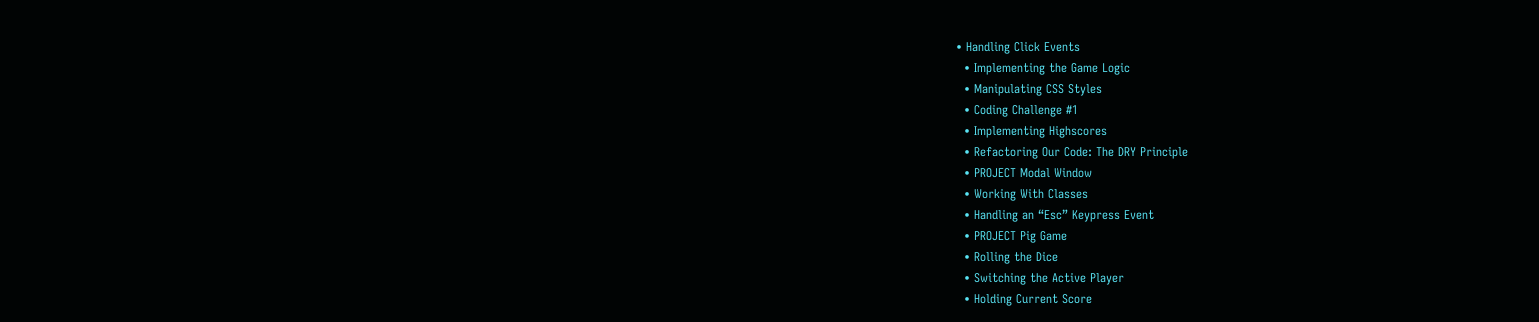• Handling Click Events
  • Implementing the Game Logic
  • Manipulating CSS Styles
  • Coding Challenge #1
  • Implementing Highscores
  • Refactoring Our Code: The DRY Principle
  • PROJECT Modal Window
  • Working With Classes
  • Handling an “Esc” Keypress Event
  • PROJECT Pig Game
  • Rolling the Dice
  • Switching the Active Player
  • Holding Current Score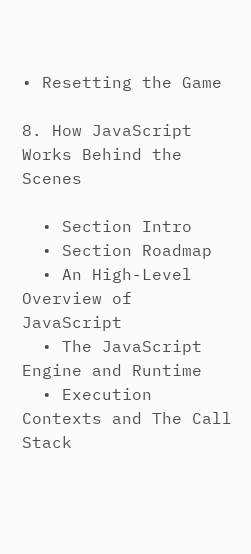• Resetting the Game

8. How JavaScript Works Behind the Scenes

  • Section Intro
  • Section Roadmap
  • An High-Level Overview of JavaScript
  • The JavaScript Engine and Runtime
  • Execution Contexts and The Call Stack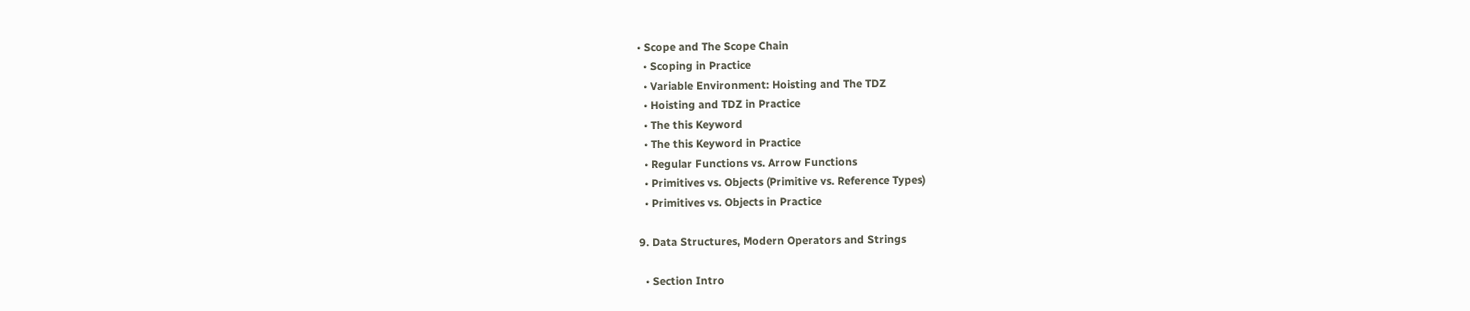• Scope and The Scope Chain
  • Scoping in Practice
  • Variable Environment: Hoisting and The TDZ
  • Hoisting and TDZ in Practice
  • The this Keyword
  • The this Keyword in Practice
  • Regular Functions vs. Arrow Functions
  • Primitives vs. Objects (Primitive vs. Reference Types)
  • Primitives vs. Objects in Practice

9. Data Structures, Modern Operators and Strings

  • Section Intro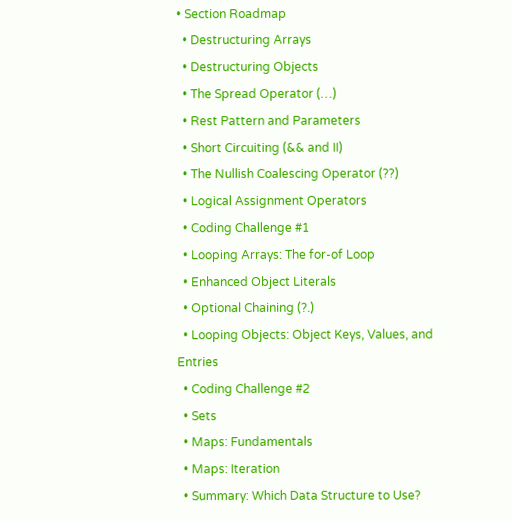• Section Roadmap
  • Destructuring Arrays
  • Destructuring Objects
  • The Spread Operator (…)
  • Rest Pattern and Parameters
  • Short Circuiting (&& and II)
  • The Nullish Coalescing Operator (??)
  • Logical Assignment Operators
  • Coding Challenge #1
  • Looping Arrays: The for-of Loop
  • Enhanced Object Literals
  • Optional Chaining (?.)
  • Looping Objects: Object Keys, Values, and Entries
  • Coding Challenge #2
  • Sets
  • Maps: Fundamentals
  • Maps: Iteration
  • Summary: Which Data Structure to Use?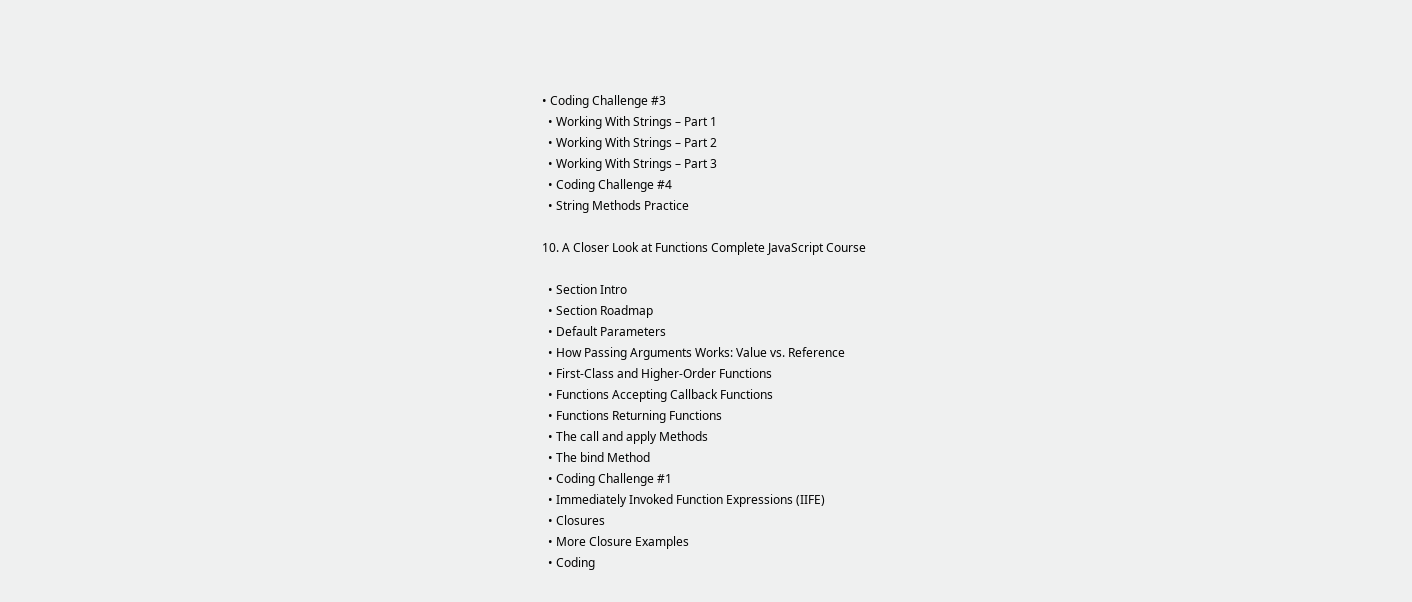• Coding Challenge #3
  • Working With Strings – Part 1
  • Working With Strings – Part 2
  • Working With Strings – Part 3
  • Coding Challenge #4
  • String Methods Practice

10. A Closer Look at Functions Complete JavaScript Course

  • Section Intro
  • Section Roadmap
  • Default Parameters
  • How Passing Arguments Works: Value vs. Reference
  • First-Class and Higher-Order Functions
  • Functions Accepting Callback Functions
  • Functions Returning Functions
  • The call and apply Methods
  • The bind Method
  • Coding Challenge #1
  • Immediately Invoked Function Expressions (IIFE)
  • Closures
  • More Closure Examples
  • Coding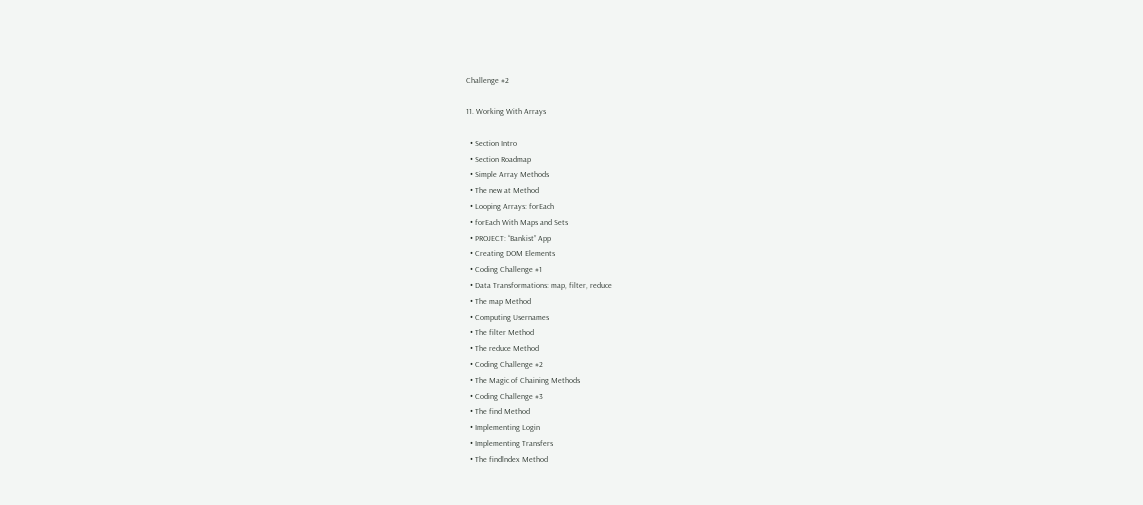Challenge #2

11. Working With Arrays

  • Section Intro
  • Section Roadmap
  • Simple Array Methods
  • The new at Method
  • Looping Arrays: forEach
  • forEach With Maps and Sets
  • PROJECT: “Bankist” App
  • Creating DOM Elements
  • Coding Challenge #1
  • Data Transformations: map, filter, reduce
  • The map Method
  • Computing Usernames
  • The filter Method
  • The reduce Method
  • Coding Challenge #2
  • The Magic of Chaining Methods
  • Coding Challenge #3
  • The find Method
  • Implementing Login
  • Implementing Transfers
  • The findlndex Method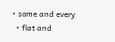• some and every
  • flat and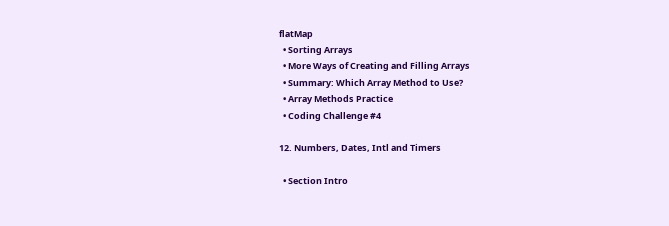flatMap
  • Sorting Arrays
  • More Ways of Creating and Filling Arrays
  • Summary: Which Array Method to Use?
  • Array Methods Practice
  • Coding Challenge #4

12. Numbers, Dates, Intl and Timers

  • Section Intro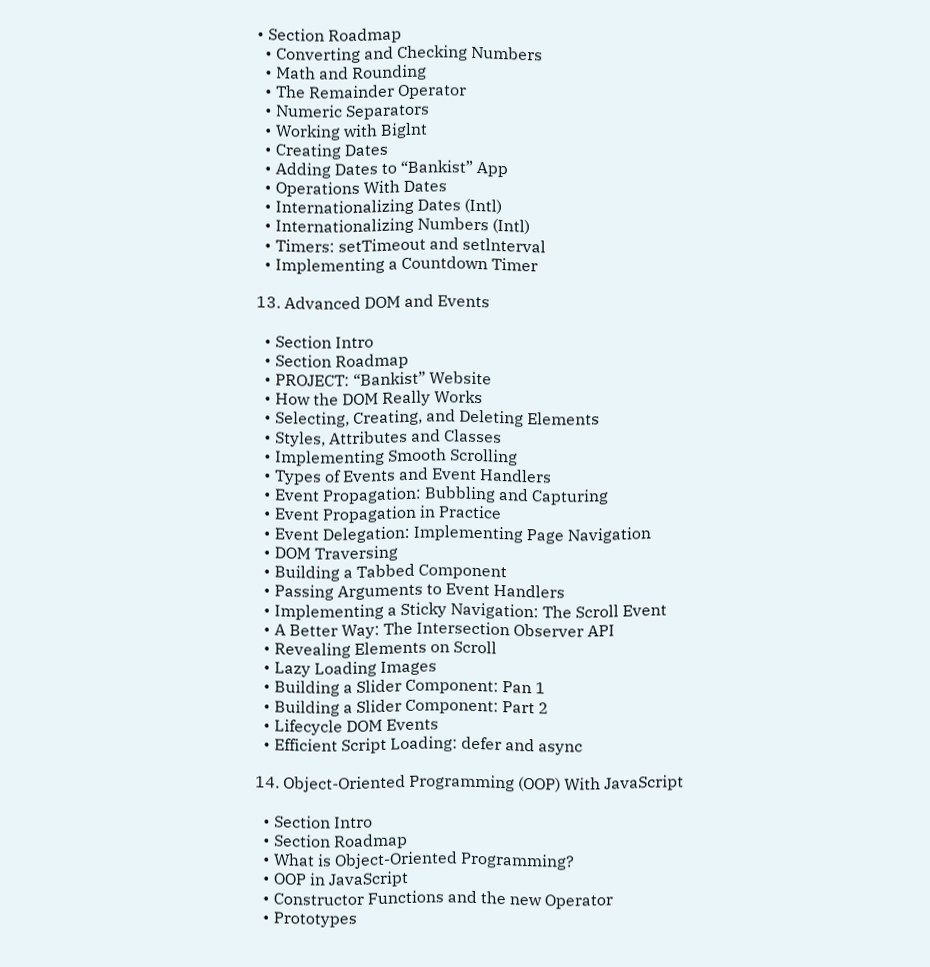• Section Roadmap
  • Converting and Checking Numbers
  • Math and Rounding
  • The Remainder Operator
  • Numeric Separators
  • Working with Biglnt
  • Creating Dates
  • Adding Dates to “Bankist” App
  • Operations With Dates
  • Internationalizing Dates (Intl)
  • Internationalizing Numbers (Intl)
  • Timers: setTimeout and setlnterval
  • Implementing a Countdown Timer

13. Advanced DOM and Events

  • Section Intro
  • Section Roadmap
  • PROJECT: “Bankist” Website
  • How the DOM Really Works
  • Selecting, Creating, and Deleting Elements
  • Styles, Attributes and Classes
  • Implementing Smooth Scrolling
  • Types of Events and Event Handlers
  • Event Propagation: Bubbling and Capturing
  • Event Propagation in Practice
  • Event Delegation: Implementing Page Navigation
  • DOM Traversing
  • Building a Tabbed Component
  • Passing Arguments to Event Handlers
  • Implementing a Sticky Navigation: The Scroll Event
  • A Better Way: The Intersection Observer API
  • Revealing Elements on Scroll
  • Lazy Loading Images
  • Building a Slider Component: Pan 1
  • Building a Slider Component: Part 2
  • Lifecycle DOM Events
  • Efficient Script Loading: defer and async

14. Object-Oriented Programming (OOP) With JavaScript

  • Section Intro
  • Section Roadmap
  • What is Object-Oriented Programming?
  • OOP in JavaScript
  • Constructor Functions and the new Operator
  • Prototypes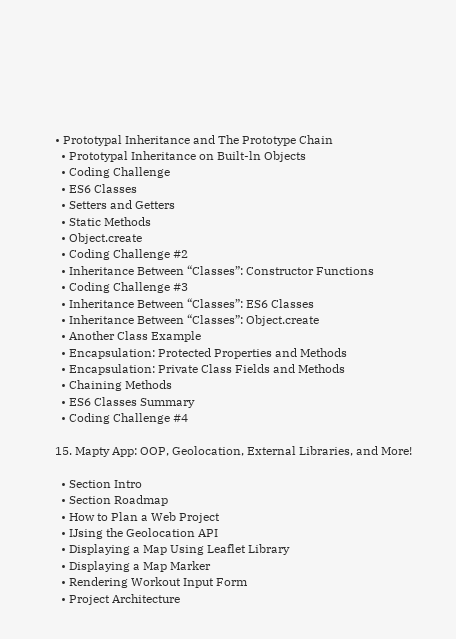• Prototypal Inheritance and The Prototype Chain
  • Prototypal Inheritance on Built-ln Objects
  • Coding Challenge
  • ES6 Classes
  • Setters and Getters
  • Static Methods
  • Object.create
  • Coding Challenge #2
  • Inheritance Between “Classes”: Constructor Functions
  • Coding Challenge #3
  • Inheritance Between “Classes”: ES6 Classes
  • Inheritance Between “Classes”: Object.create
  • Another Class Example
  • Encapsulation: Protected Properties and Methods
  • Encapsulation: Private Class Fields and Methods
  • Chaining Methods
  • ES6 Classes Summary
  • Coding Challenge #4

15. Mapty App: OOP, Geolocation, External Libraries, and More!

  • Section Intro
  • Section Roadmap
  • How to Plan a Web Project
  • IJsing the Geolocation API
  • Displaying a Map Using Leaflet Library
  • Displaying a Map Marker
  • Rendering Workout Input Form
  • Project Architecture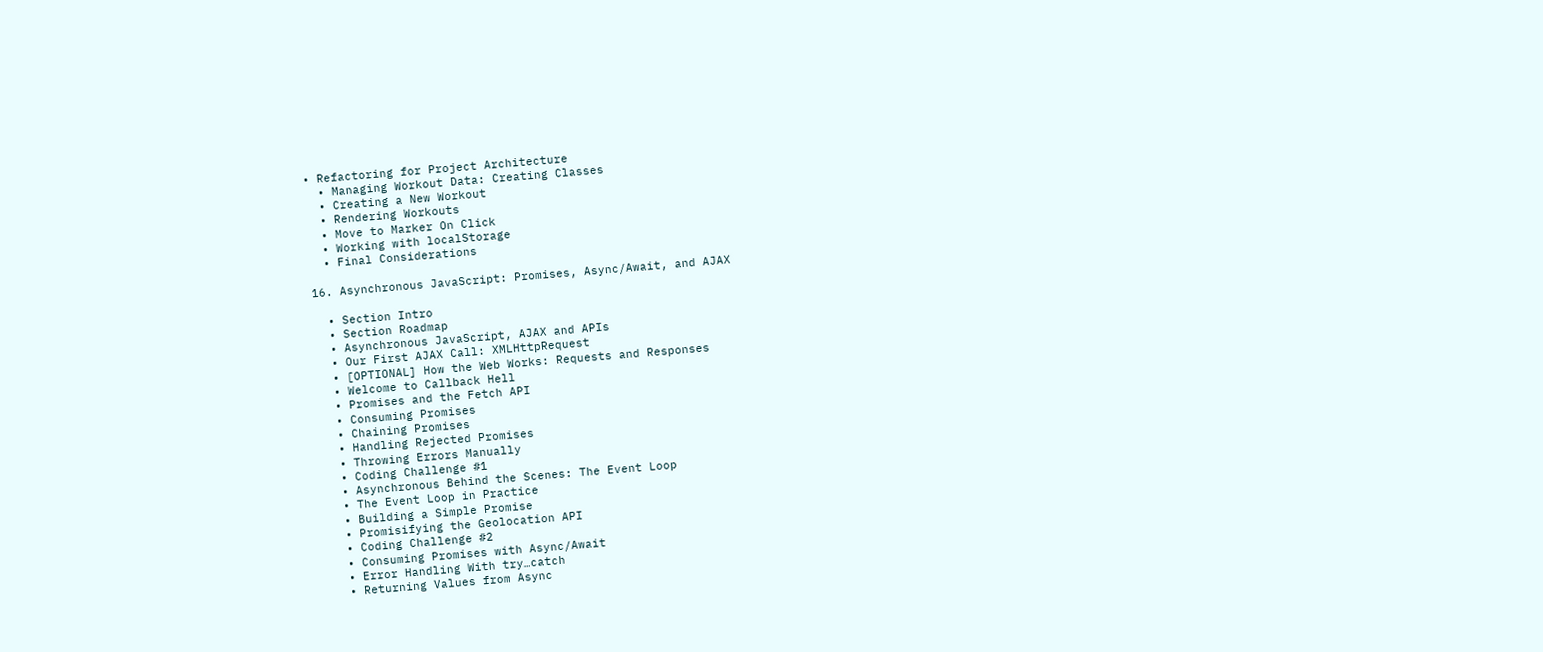• Refactoring for Project Architecture
  • Managing Workout Data: Creating Classes
  • Creating a New Workout
  • Rendering Workouts
  • Move to Marker On Click
  • Working with localStorage
  • Final Considerations

16. Asynchronous JavaScript: Promises, Async/Await, and AJAX

  • Section Intro
  • Section Roadmap
  • Asynchronous JavaScript, AJAX and APIs
  • Our First AJAX Call: XMLHttpRequest
  • [OPTIONAL] How the Web Works: Requests and Responses
  • Welcome to Callback Hell
  • Promises and the Fetch API
  • Consuming Promises
  • Chaining Promises
  • Handling Rejected Promises
  • Throwing Errors Manually
  • Coding Challenge #1
  • Asynchronous Behind the Scenes: The Event Loop
  • The Event Loop in Practice
  • Building a Simple Promise
  • Promisifying the Geolocation API
  • Coding Challenge #2
  • Consuming Promises with Async/Await
  • Error Handling With try…catch
  • Returning Values from Async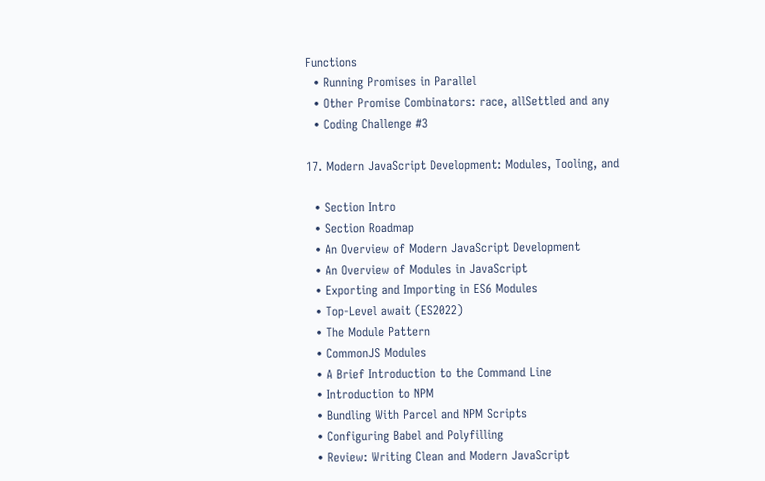Functions
  • Running Promises in Parallel
  • Other Promise Combinators: race, allSettled and any
  • Coding Challenge #3

17. Modern JavaScript Development: Modules, Tooling, and

  • Section Intro
  • Section Roadmap
  • An Overview of Modern JavaScript Development
  • An Overview of Modules in JavaScript
  • Exporting and Importing in ES6 Modules
  • Top-Level await (ES2022)
  • The Module Pattern
  • CommonJS Modules
  • A Brief Introduction to the Command Line
  • Introduction to NPM
  • Bundling With Parcel and NPM Scripts
  • Configuring Babel and Polyfilling
  • Review: Writing Clean and Modern JavaScript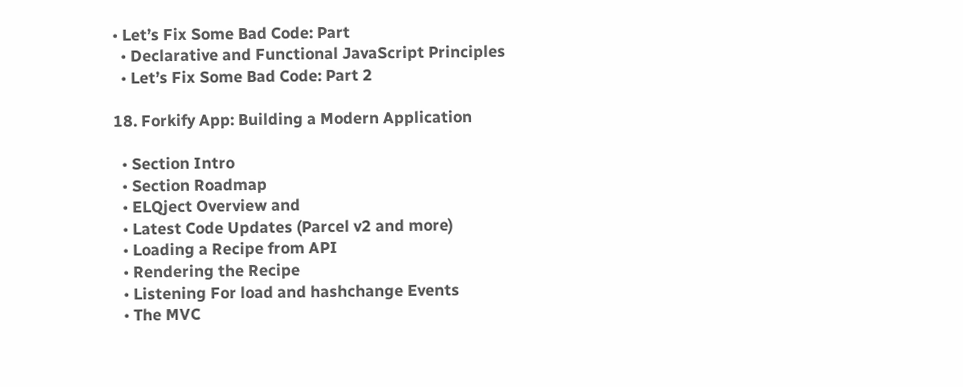• Let’s Fix Some Bad Code: Part
  • Declarative and Functional JavaScript Principles
  • Let’s Fix Some Bad Code: Part 2

18. Forkify App: Building a Modern Application

  • Section Intro
  • Section Roadmap
  • ELQject Overview and
  • Latest Code Updates (Parcel v2 and more)
  • Loading a Recipe from API
  • Rendering the Recipe
  • Listening For load and hashchange Events
  • The MVC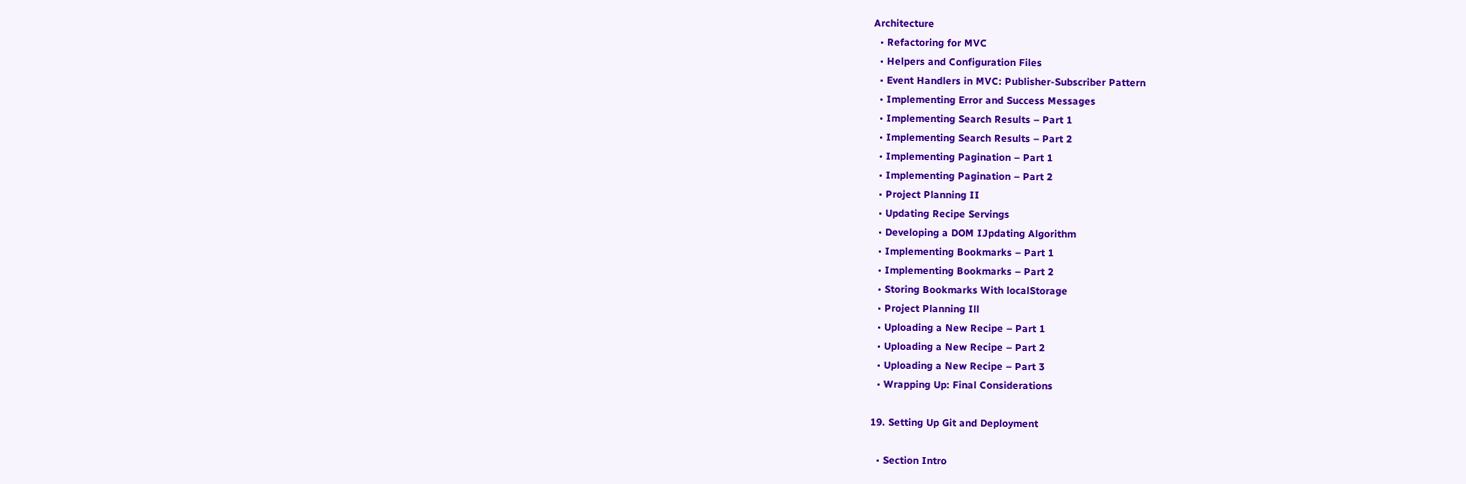Architecture
  • Refactoring for MVC
  • Helpers and Configuration Files
  • Event Handlers in MVC: Publisher-Subscriber Pattern
  • Implementing Error and Success Messages
  • Implementing Search Results – Part 1
  • Implementing Search Results – Part 2
  • Implementing Pagination – Part 1
  • Implementing Pagination – Part 2
  • Project Planning II
  • Updating Recipe Servings
  • Developing a DOM IJpdating Algorithm
  • Implementing Bookmarks – Part 1
  • Implementing Bookmarks – Part 2
  • Storing Bookmarks With localStorage
  • Project Planning Ill
  • Uploading a New Recipe – Part 1
  • Uploading a New Recipe – Part 2
  • Uploading a New Recipe – Part 3
  • Wrapping Up: Final Considerations

19. Setting Up Git and Deployment

  • Section Intro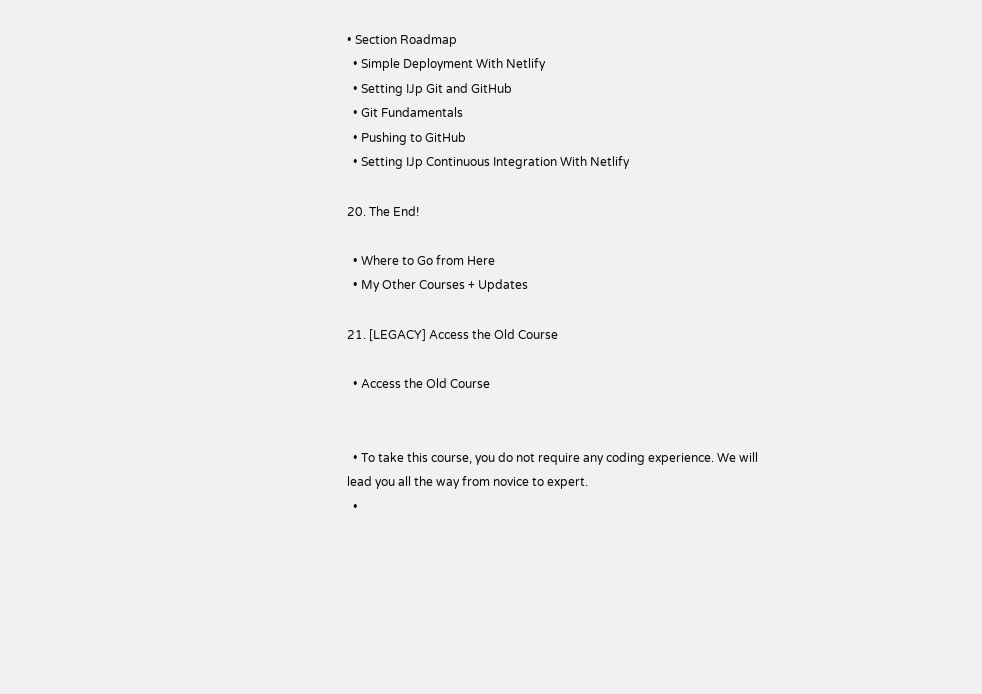• Section Roadmap
  • Simple Deployment With Netlify
  • Setting IJp Git and GitHub
  • Git Fundamentals
  • Pushing to GitHub
  • Setting IJp Continuous Integration With Netlify

20. The End!

  • Where to Go from Here
  • My Other Courses + Updates

21. [LEGACY] Access the Old Course

  • Access the Old Course


  • To take this course, you do not require any coding experience. We will lead you all the way from novice to expert.
  •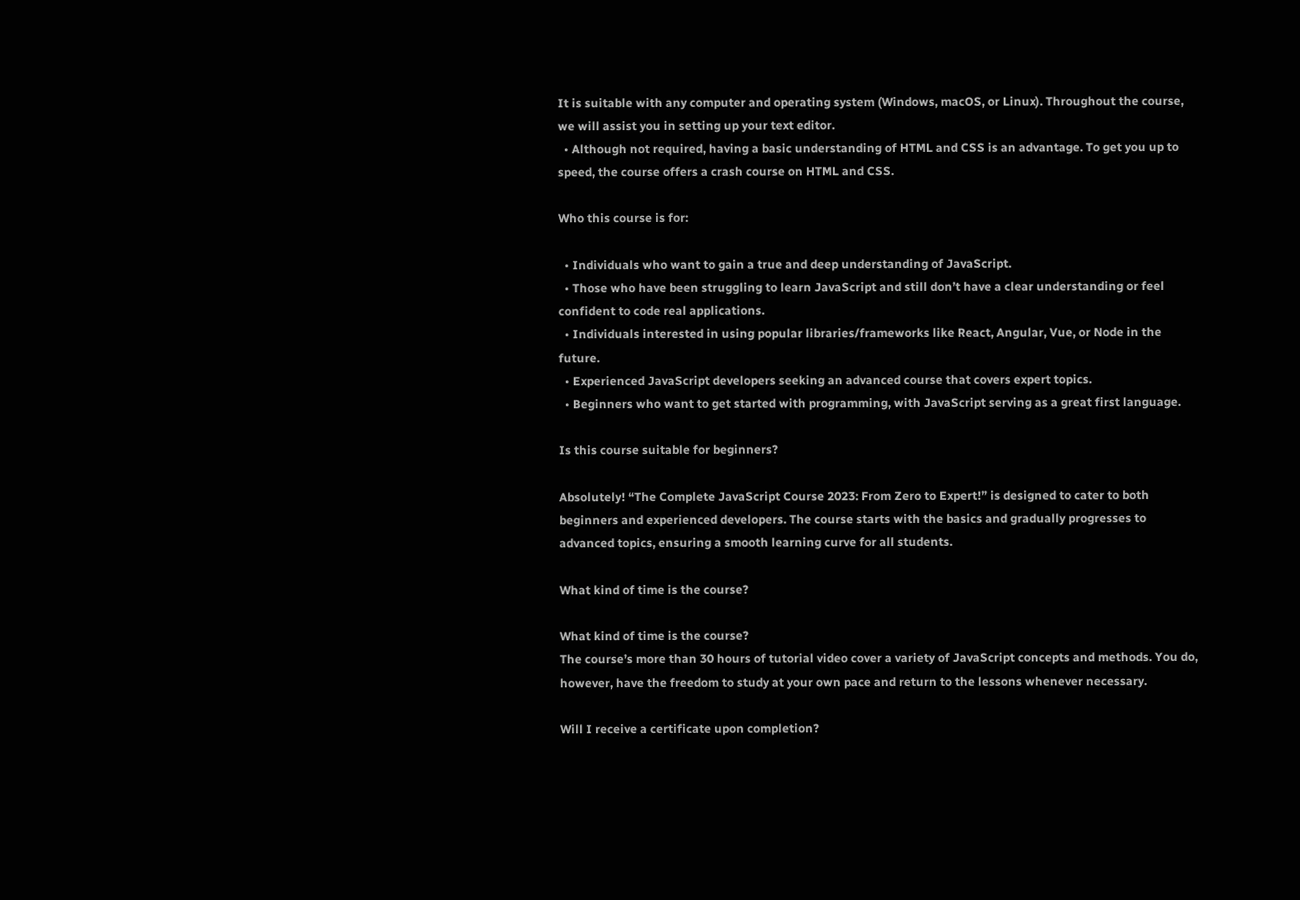It is suitable with any computer and operating system (Windows, macOS, or Linux). Throughout the course, we will assist you in setting up your text editor.
  • Although not required, having a basic understanding of HTML and CSS is an advantage. To get you up to speed, the course offers a crash course on HTML and CSS.

Who this course is for:

  • Individuals who want to gain a true and deep understanding of JavaScript.
  • Those who have been struggling to learn JavaScript and still don’t have a clear understanding or feel confident to code real applications.
  • Individuals interested in using popular libraries/frameworks like React, Angular, Vue, or Node in the future.
  • Experienced JavaScript developers seeking an advanced course that covers expert topics.
  • Beginners who want to get started with programming, with JavaScript serving as a great first language.

Is this course suitable for beginners?

Absolutely! “The Complete JavaScript Course 2023: From Zero to Expert!” is designed to cater to both beginners and experienced developers. The course starts with the basics and gradually progresses to advanced topics, ensuring a smooth learning curve for all students.

What kind of time is the course?

What kind of time is the course?
The course’s more than 30 hours of tutorial video cover a variety of JavaScript concepts and methods. You do, however, have the freedom to study at your own pace and return to the lessons whenever necessary.

Will I receive a certificate upon completion?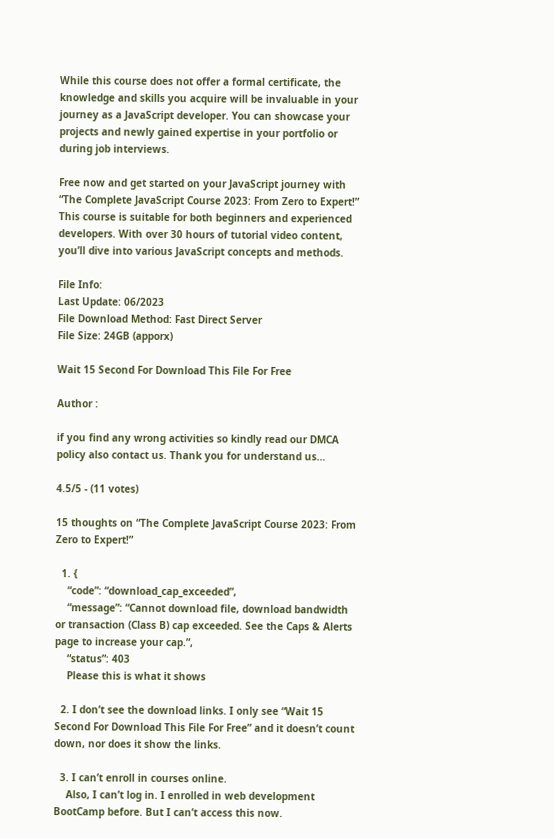While this course does not offer a formal certificate, the knowledge and skills you acquire will be invaluable in your journey as a JavaScript developer. You can showcase your projects and newly gained expertise in your portfolio or during job interviews.

Free now and get started on your JavaScript journey with “The Complete JavaScript Course 2023: From Zero to Expert!” This course is suitable for both beginners and experienced developers. With over 30 hours of tutorial video content, you’ll dive into various JavaScript concepts and methods.

File Info:
Last Update: 06/2023
File Download Method: Fast Direct Server
File Size: 24GB (apporx)

Wait 15 Second For Download This File For Free

Author :

if you find any wrong activities so kindly read our DMCA policy also contact us. Thank you for understand us…

4.5/5 - (11 votes)

15 thoughts on “The Complete JavaScript Course 2023: From Zero to Expert!”

  1. {
    “code”: “download_cap_exceeded”,
    “message”: “Cannot download file, download bandwidth or transaction (Class B) cap exceeded. See the Caps & Alerts page to increase your cap.”,
    “status”: 403
    Please this is what it shows

  2. I don’t see the download links. I only see “Wait 15 Second For Download This File For Free” and it doesn’t count down, nor does it show the links.

  3. I can’t enroll in courses online.
    Also, I can’t log in. I enrolled in web development BootCamp before. But I can’t access this now.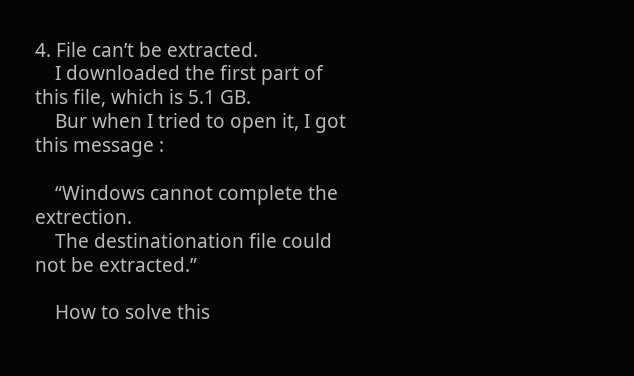4. File can’t be extracted.
    I downloaded the first part of this file, which is 5.1 GB.
    Bur when I tried to open it, I got this message :

    “Windows cannot complete the extrection.
    The destinationation file could not be extracted.”

    How to solve this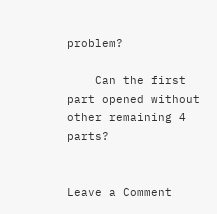problem?

    Can the first part opened without other remaining 4 parts?


Leave a Comment